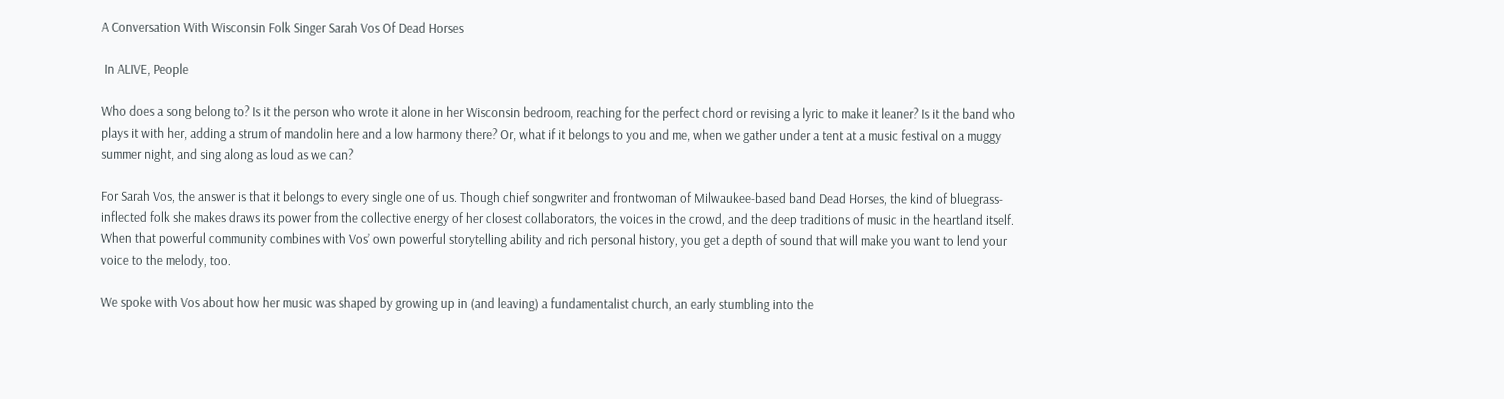A Conversation With Wisconsin Folk Singer Sarah Vos Of Dead Horses

 In ALIVE, People

Who does a song belong to? Is it the person who wrote it alone in her Wisconsin bedroom, reaching for the perfect chord or revising a lyric to make it leaner? Is it the band who plays it with her, adding a strum of mandolin here and a low harmony there? Or, what if it belongs to you and me, when we gather under a tent at a music festival on a muggy summer night, and sing along as loud as we can?

For Sarah Vos, the answer is that it belongs to every single one of us. Though chief songwriter and frontwoman of Milwaukee-based band Dead Horses, the kind of bluegrass-inflected folk she makes draws its power from the collective energy of her closest collaborators, the voices in the crowd, and the deep traditions of music in the heartland itself. When that powerful community combines with Vos’ own powerful storytelling ability and rich personal history, you get a depth of sound that will make you want to lend your voice to the melody, too.

We spoke with Vos about how her music was shaped by growing up in (and leaving) a fundamentalist church, an early stumbling into the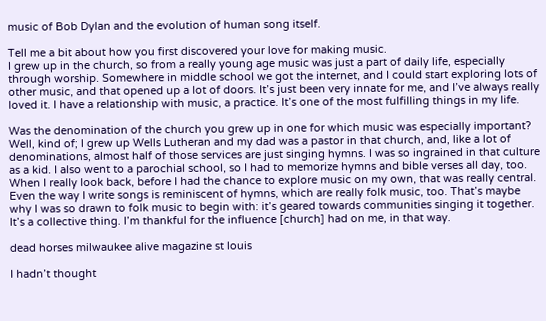music of Bob Dylan and the evolution of human song itself.

Tell me a bit about how you first discovered your love for making music.
I grew up in the church, so from a really young age music was just a part of daily life, especially through worship. Somewhere in middle school we got the internet, and I could start exploring lots of other music, and that opened up a lot of doors. It’s just been very innate for me, and I’ve always really loved it. I have a relationship with music, a practice. It’s one of the most fulfilling things in my life.

Was the denomination of the church you grew up in one for which music was especially important?
Well, kind of; I grew up Wells Lutheran and my dad was a pastor in that church, and, like a lot of denominations, almost half of those services are just singing hymns. I was so ingrained in that culture as a kid. I also went to a parochial school, so I had to memorize hymns and bible verses all day, too. When I really look back, before I had the chance to explore music on my own, that was really central. Even the way I write songs is reminiscent of hymns, which are really folk music, too. That’s maybe why I was so drawn to folk music to begin with: it’s geared towards communities singing it together. It’s a collective thing. I’m thankful for the influence [church] had on me, in that way.

dead horses milwaukee alive magazine st louis

I hadn’t thought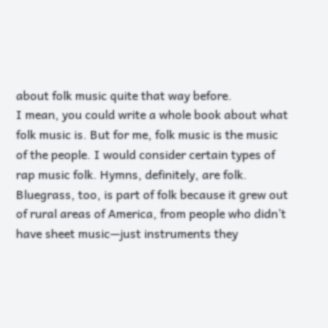about folk music quite that way before.
I mean, you could write a whole book about what folk music is. But for me, folk music is the music of the people. I would consider certain types of rap music folk. Hymns, definitely, are folk. Bluegrass, too, is part of folk because it grew out of rural areas of America, from people who didn’t have sheet music—just instruments they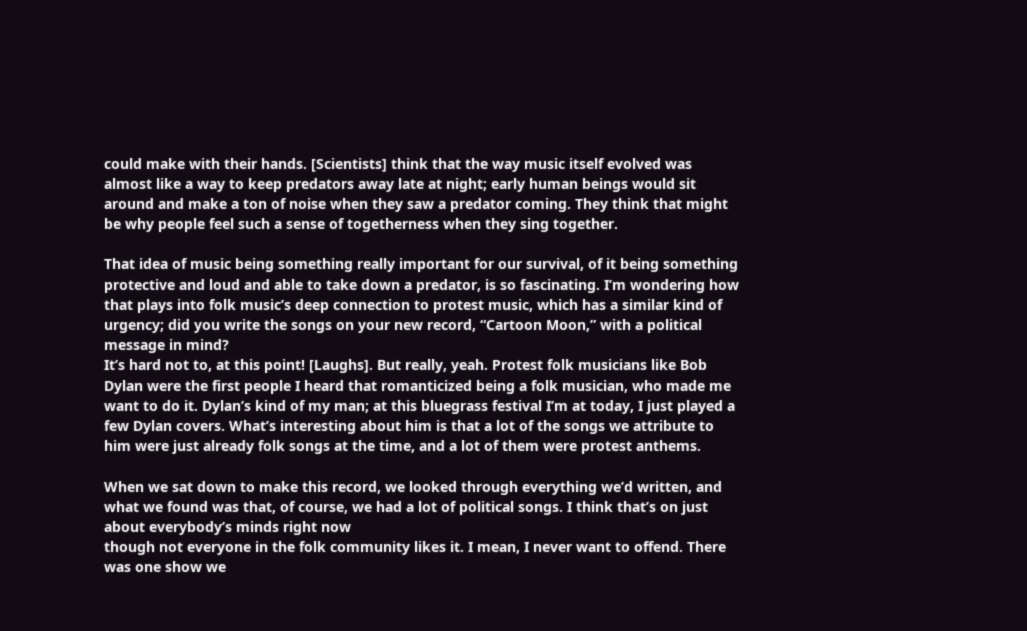could make with their hands. [Scientists] think that the way music itself evolved was almost like a way to keep predators away late at night; early human beings would sit around and make a ton of noise when they saw a predator coming. They think that might be why people feel such a sense of togetherness when they sing together.

That idea of music being something really important for our survival, of it being something protective and loud and able to take down a predator, is so fascinating. I’m wondering how that plays into folk music’s deep connection to protest music, which has a similar kind of urgency; did you write the songs on your new record, “Cartoon Moon,” with a political message in mind?
It’s hard not to, at this point! [Laughs]. But really, yeah. Protest folk musicians like Bob Dylan were the first people I heard that romanticized being a folk musician, who made me want to do it. Dylan’s kind of my man; at this bluegrass festival I’m at today, I just played a few Dylan covers. What’s interesting about him is that a lot of the songs we attribute to him were just already folk songs at the time, and a lot of them were protest anthems.

When we sat down to make this record, we looked through everything we’d written, and what we found was that, of course, we had a lot of political songs. I think that’s on just about everybody’s minds right now
though not everyone in the folk community likes it. I mean, I never want to offend. There was one show we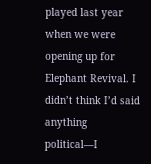played last year when we were opening up for Elephant Revival. I didn’t think I’d said anything political—I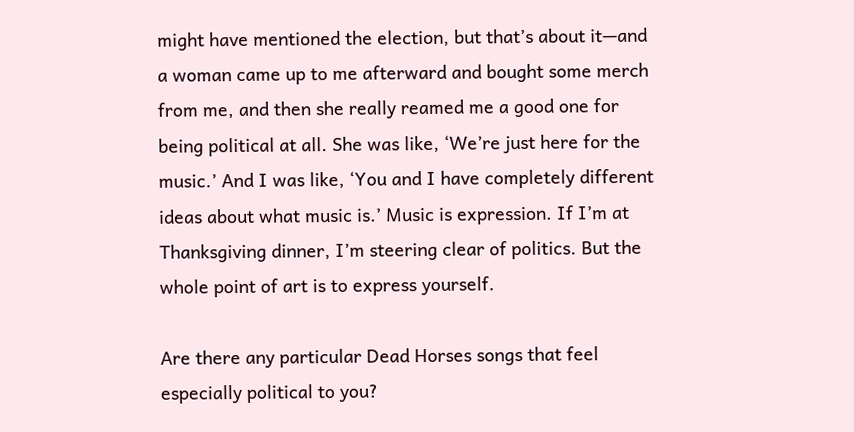might have mentioned the election, but that’s about it—and a woman came up to me afterward and bought some merch from me, and then she really reamed me a good one for being political at all. She was like, ‘We’re just here for the music.’ And I was like, ‘You and I have completely different ideas about what music is.’ Music is expression. If I’m at Thanksgiving dinner, I’m steering clear of politics. But the whole point of art is to express yourself.

Are there any particular Dead Horses songs that feel especially political to you?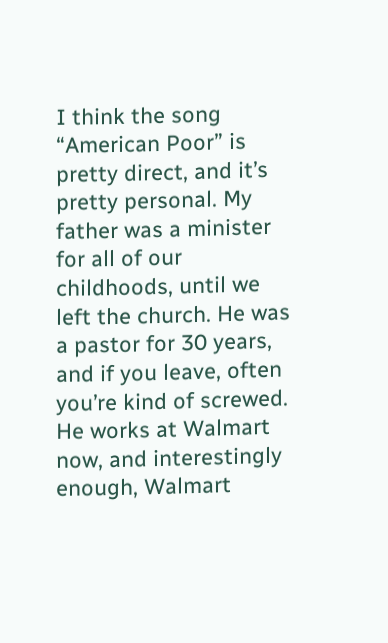I think the song “American Poor” is pretty direct, and it’s pretty personal. My father was a minister for all of our childhoods, until we left the church. He was a pastor for 30 years, and if you leave, often you’re kind of screwed. He works at Walmart now, and interestingly enough, Walmart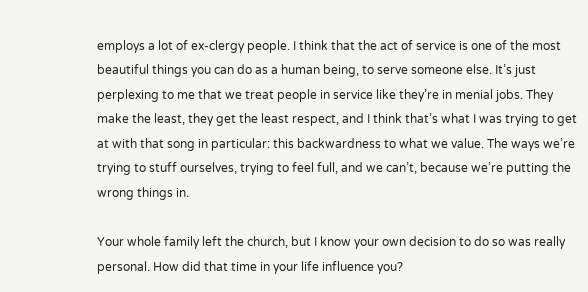employs a lot of ex-clergy people. I think that the act of service is one of the most beautiful things you can do as a human being, to serve someone else. It’s just perplexing to me that we treat people in service like they’re in menial jobs. They make the least, they get the least respect, and I think that’s what I was trying to get at with that song in particular: this backwardness to what we value. The ways we’re trying to stuff ourselves, trying to feel full, and we can’t, because we’re putting the wrong things in.

Your whole family left the church, but I know your own decision to do so was really personal. How did that time in your life influence you?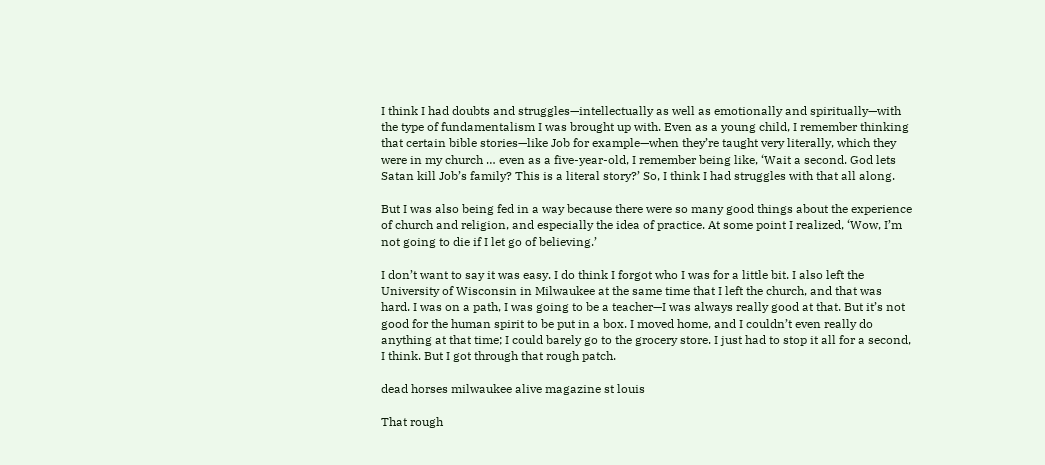I think I had doubts and struggles—intellectually as well as emotionally and spiritually—with the type of fundamentalism I was brought up with. Even as a young child, I remember thinking that certain bible stories—like Job for example—when they’re taught very literally, which they were in my church … even as a five-year-old, I remember being like, ‘Wait a second. God lets Satan kill Job’s family? This is a literal story?’ So, I think I had struggles with that all along.

But I was also being fed in a way because there were so many good things about the experience of church and religion, and especially the idea of practice. At some point I realized, ‘Wow, I’m not going to die if I let go of believing.’

I don’t want to say it was easy. I do think I forgot who I was for a little bit. I also left the University of Wisconsin in Milwaukee at the same time that I left the church, and that was hard. I was on a path, I was going to be a teacher—I was always really good at that. But it’s not good for the human spirit to be put in a box. I moved home, and I couldn’t even really do anything at that time; I could barely go to the grocery store. I just had to stop it all for a second, I think. But I got through that rough patch.

dead horses milwaukee alive magazine st louis

That rough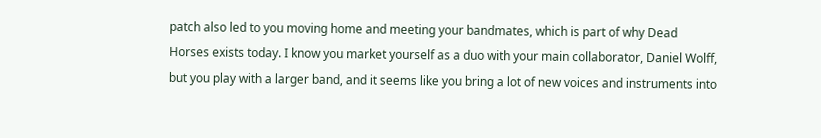patch also led to you moving home and meeting your bandmates, which is part of why Dead Horses exists today. I know you market yourself as a duo with your main collaborator, Daniel Wolff, but you play with a larger band, and it seems like you bring a lot of new voices and instruments into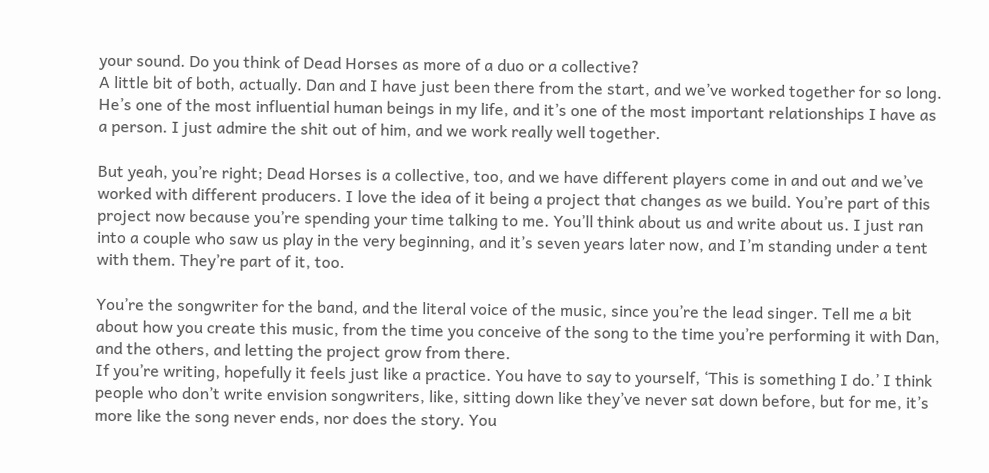your sound. Do you think of Dead Horses as more of a duo or a collective?
A little bit of both, actually. Dan and I have just been there from the start, and we’ve worked together for so long. He’s one of the most influential human beings in my life, and it’s one of the most important relationships I have as a person. I just admire the shit out of him, and we work really well together.

But yeah, you’re right; Dead Horses is a collective, too, and we have different players come in and out and we’ve worked with different producers. I love the idea of it being a project that changes as we build. You’re part of this project now because you’re spending your time talking to me. You’ll think about us and write about us. I just ran into a couple who saw us play in the very beginning, and it’s seven years later now, and I’m standing under a tent with them. They’re part of it, too.

You’re the songwriter for the band, and the literal voice of the music, since you’re the lead singer. Tell me a bit about how you create this music, from the time you conceive of the song to the time you’re performing it with Dan, and the others, and letting the project grow from there.
If you’re writing, hopefully it feels just like a practice. You have to say to yourself, ‘This is something I do.’ I think people who don’t write envision songwriters, like, sitting down like they’ve never sat down before, but for me, it’s more like the song never ends, nor does the story. You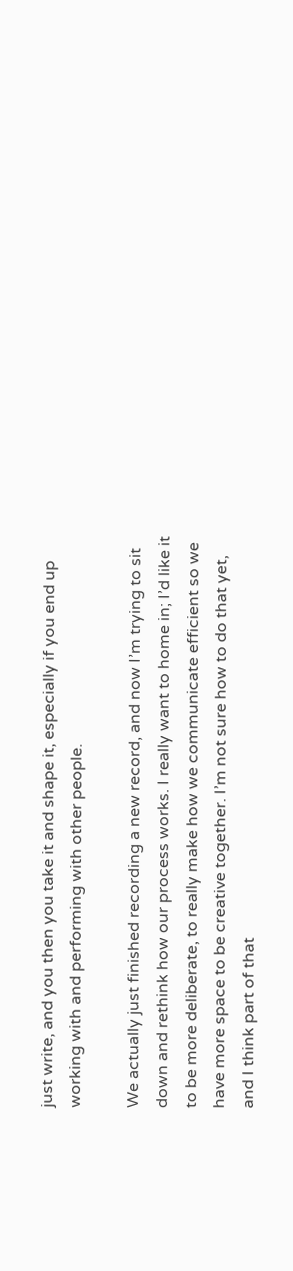just write, and you then you take it and shape it, especially if you end up working with and performing with other people.

We actually just finished recording a new record, and now I’m trying to sit down and rethink how our process works. I really want to home in; I’d like it to be more deliberate, to really make how we communicate efficient so we have more space to be creative together. I’m not sure how to do that yet, and I think part of that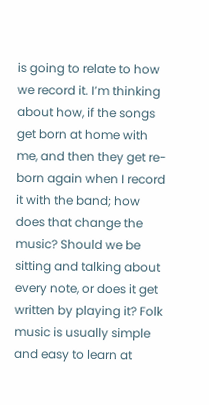is going to relate to how we record it. I’m thinking about how, if the songs get born at home with me, and then they get re-born again when I record it with the band; how does that change the music? Should we be sitting and talking about every note, or does it get written by playing it? Folk music is usually simple and easy to learn at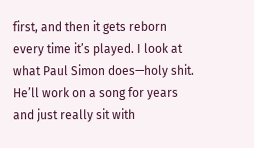first, and then it gets reborn every time it’s played. I look at what Paul Simon does—holy shit. He’ll work on a song for years and just really sit with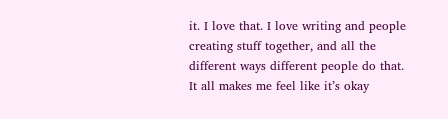it. I love that. I love writing and people creating stuff together, and all the different ways different people do that. It all makes me feel like it’s okay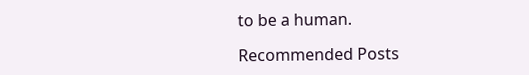to be a human.

Recommended Posts